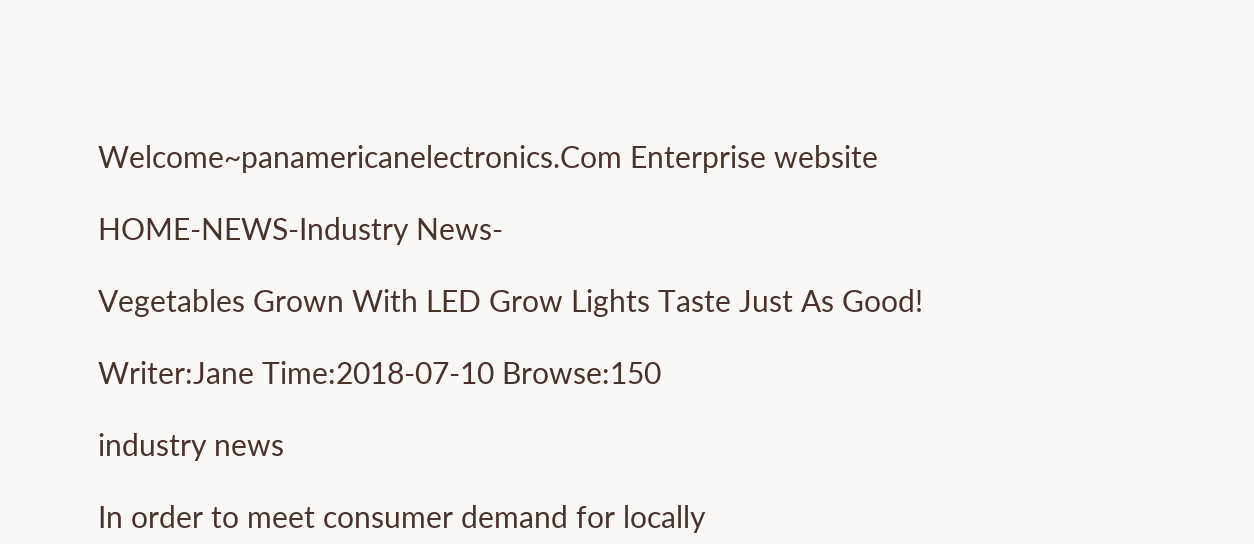Welcome~panamericanelectronics.Com Enterprise website

HOME-NEWS-Industry News-

Vegetables Grown With LED Grow Lights Taste Just As Good!

Writer:Jane Time:2018-07-10 Browse:150

industry news

In order to meet consumer demand for locally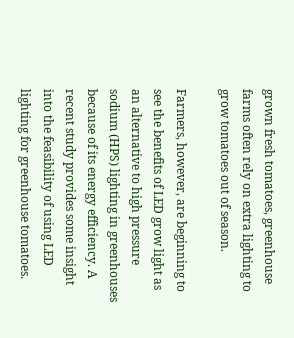grown fresh tomatoes, greenhouse farms often rely on extra lighting to grow tomatoes out of season.

Farmers, however, are beginning to see the benefits of LED grow light as an alternative to high pressure sodium (HPS) lighting in greenhouses because of its energy efficiency. A recent study provides some insight into the feasibility of using LED lighting for greenhouse tomatoes.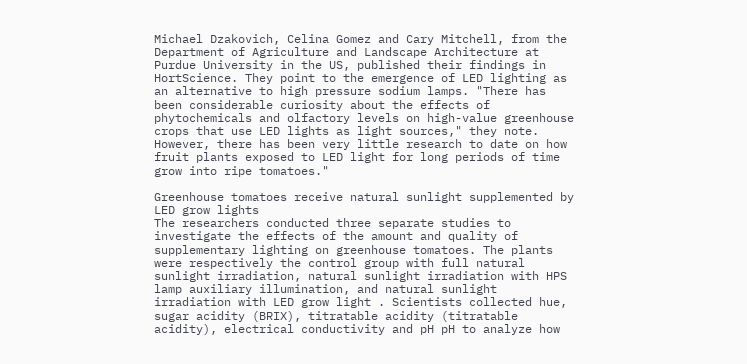Michael Dzakovich, Celina Gomez and Cary Mitchell, from the Department of Agriculture and Landscape Architecture at Purdue University in the US, published their findings in HortScience. They point to the emergence of LED lighting as an alternative to high pressure sodium lamps. "There has been considerable curiosity about the effects of phytochemicals and olfactory levels on high-value greenhouse crops that use LED lights as light sources," they note. However, there has been very little research to date on how fruit plants exposed to LED light for long periods of time grow into ripe tomatoes."

Greenhouse tomatoes receive natural sunlight supplemented by LED grow lights
The researchers conducted three separate studies to investigate the effects of the amount and quality of supplementary lighting on greenhouse tomatoes. The plants were respectively the control group with full natural sunlight irradiation, natural sunlight irradiation with HPS lamp auxiliary illumination, and natural sunlight irradiation with LED grow light . Scientists collected hue, sugar acidity (BRIX), titratable acidity (titratable acidity), electrical conductivity and pH pH to analyze how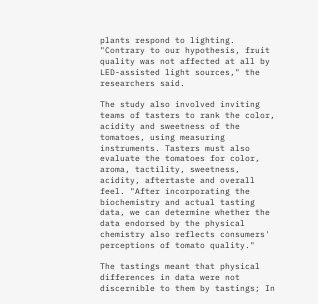plants respond to lighting. "Contrary to our hypothesis, fruit quality was not affected at all by LED-assisted light sources," the researchers said.

The study also involved inviting teams of tasters to rank the color, acidity and sweetness of the tomatoes, using measuring instruments. Tasters must also evaluate the tomatoes for color, aroma, tactility, sweetness, acidity, aftertaste and overall feel. "After incorporating the biochemistry and actual tasting data, we can determine whether the data endorsed by the physical chemistry also reflects consumers' perceptions of tomato quality."

The tastings meant that physical differences in data were not discernible to them by tastings; In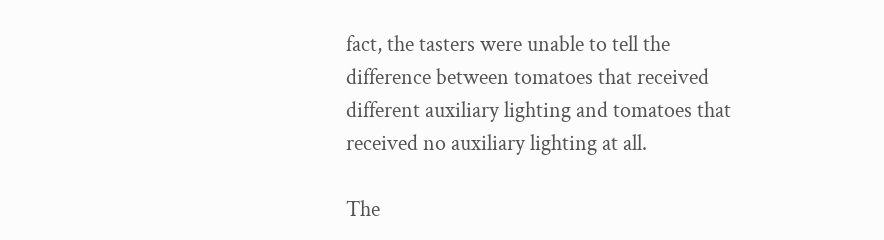fact, the tasters were unable to tell the difference between tomatoes that received different auxiliary lighting and tomatoes that received no auxiliary lighting at all.

The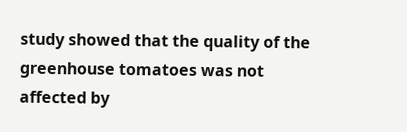study showed that the quality of the greenhouse tomatoes was not affected by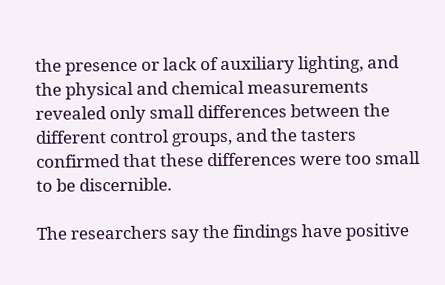the presence or lack of auxiliary lighting, and the physical and chemical measurements revealed only small differences between the different control groups, and the tasters confirmed that these differences were too small to be discernible.

The researchers say the findings have positive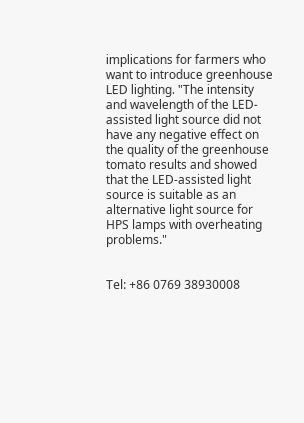implications for farmers who want to introduce greenhouse LED lighting. "The intensity and wavelength of the LED-assisted light source did not have any negative effect on the quality of the greenhouse tomato results and showed that the LED-assisted light source is suitable as an alternative light source for HPS lamps with overheating problems."


Tel: +86 0769 38930008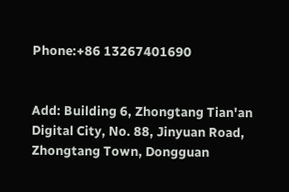Phone:+86 13267401690


Add: Building 6, Zhongtang Tian'an Digital City, No. 88, Jinyuan Road, Zhongtang Town, Dongguan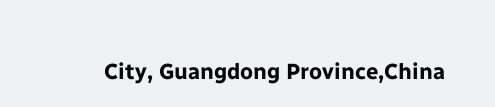City, Guangdong Province,China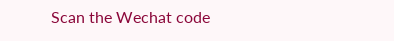Scan the Wechat code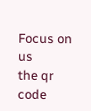Focus on us
the qr code